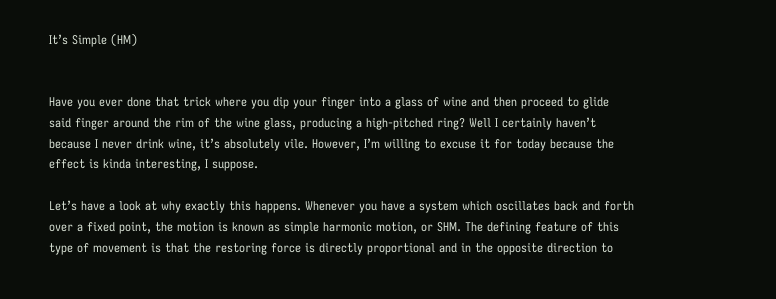It’s Simple (HM)


Have you ever done that trick where you dip your finger into a glass of wine and then proceed to glide said finger around the rim of the wine glass, producing a high-pitched ring? Well I certainly haven’t because I never drink wine, it’s absolutely vile. However, I’m willing to excuse it for today because the effect is kinda interesting, I suppose.

Let’s have a look at why exactly this happens. Whenever you have a system which oscillates back and forth over a fixed point, the motion is known as simple harmonic motion, or SHM. The defining feature of this type of movement is that the restoring force is directly proportional and in the opposite direction to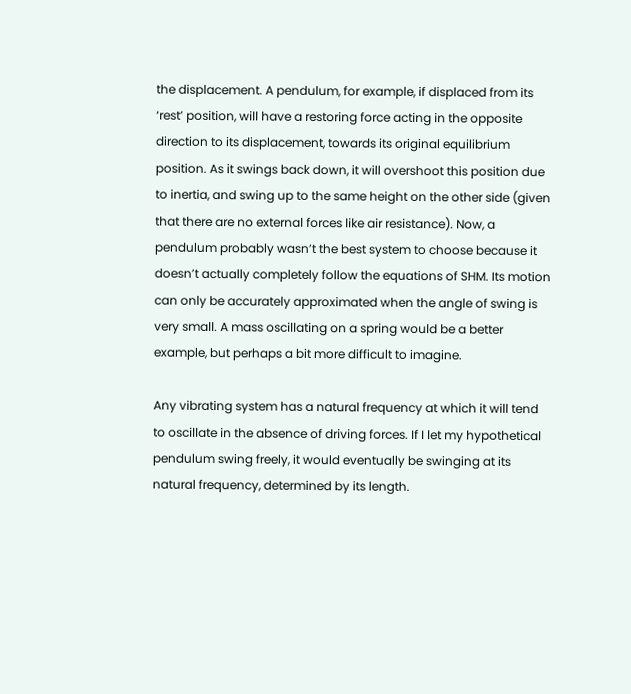the displacement. A pendulum, for example, if displaced from its ‘rest’ position, will have a restoring force acting in the opposite direction to its displacement, towards its original equilibrium position. As it swings back down, it will overshoot this position due to inertia, and swing up to the same height on the other side (given that there are no external forces like air resistance). Now, a pendulum probably wasn’t the best system to choose because it doesn’t actually completely follow the equations of SHM. Its motion can only be accurately approximated when the angle of swing is very small. A mass oscillating on a spring would be a better example, but perhaps a bit more difficult to imagine.

Any vibrating system has a natural frequency at which it will tend to oscillate in the absence of driving forces. If I let my hypothetical pendulum swing freely, it would eventually be swinging at its natural frequency, determined by its length.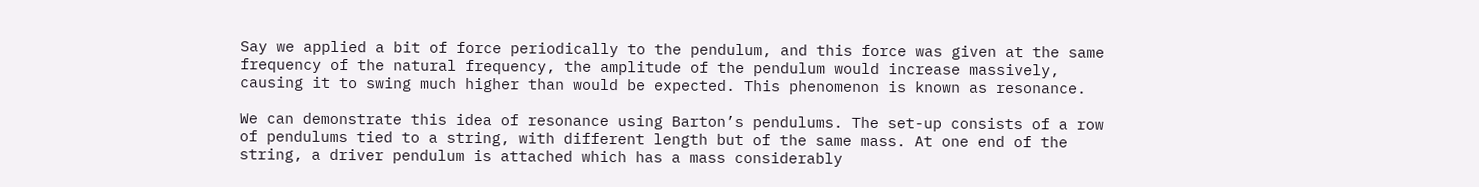Say we applied a bit of force periodically to the pendulum, and this force was given at the same frequency of the natural frequency, the amplitude of the pendulum would increase massively, causing it to swing much higher than would be expected. This phenomenon is known as resonance.

We can demonstrate this idea of resonance using Barton’s pendulums. The set-up consists of a row of pendulums tied to a string, with different length but of the same mass. At one end of the string, a driver pendulum is attached which has a mass considerably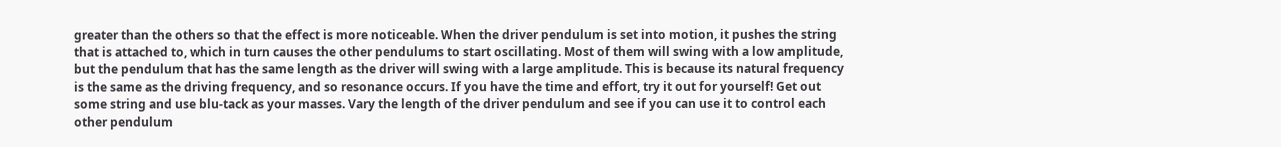greater than the others so that the effect is more noticeable. When the driver pendulum is set into motion, it pushes the string that is attached to, which in turn causes the other pendulums to start oscillating. Most of them will swing with a low amplitude, but the pendulum that has the same length as the driver will swing with a large amplitude. This is because its natural frequency is the same as the driving frequency, and so resonance occurs. If you have the time and effort, try it out for yourself! Get out some string and use blu-tack as your masses. Vary the length of the driver pendulum and see if you can use it to control each other pendulum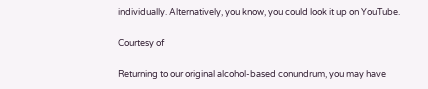individually. Alternatively, you know, you could look it up on YouTube.

Courtesy of

Returning to our original alcohol-based conundrum, you may have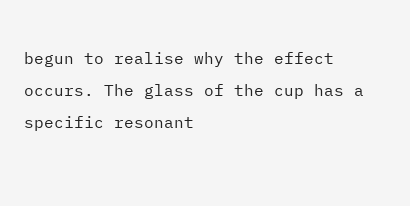begun to realise why the effect occurs. The glass of the cup has a specific resonant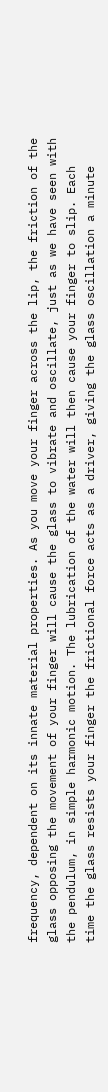frequency, dependent on its innate material properties. As you move your finger across the lip, the friction of the glass opposing the movement of your finger will cause the glass to vibrate and oscillate, just as we have seen with the pendulum, in simple harmonic motion. The lubrication of the water will then cause your finger to slip. Each time the glass resists your finger the frictional force acts as a driver, giving the glass oscillation a minute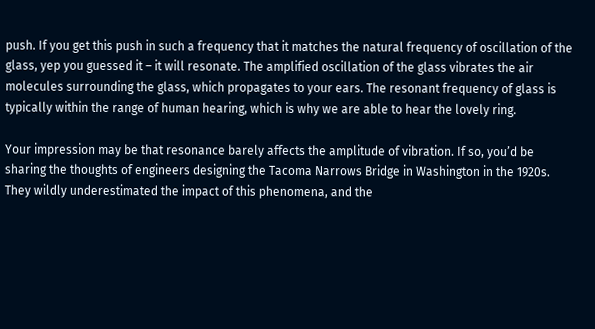push. If you get this push in such a frequency that it matches the natural frequency of oscillation of the glass, yep you guessed it – it will resonate. The amplified oscillation of the glass vibrates the air molecules surrounding the glass, which propagates to your ears. The resonant frequency of glass is typically within the range of human hearing, which is why we are able to hear the lovely ring.

Your impression may be that resonance barely affects the amplitude of vibration. If so, you’d be sharing the thoughts of engineers designing the Tacoma Narrows Bridge in Washington in the 1920s. They wildly underestimated the impact of this phenomena, and the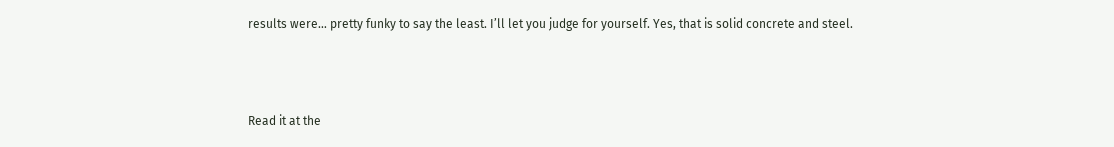results were… pretty funky to say the least. I’ll let you judge for yourself. Yes, that is solid concrete and steel.



Read it at the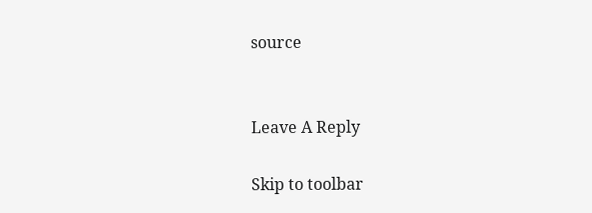source


Leave A Reply

Skip to toolbar